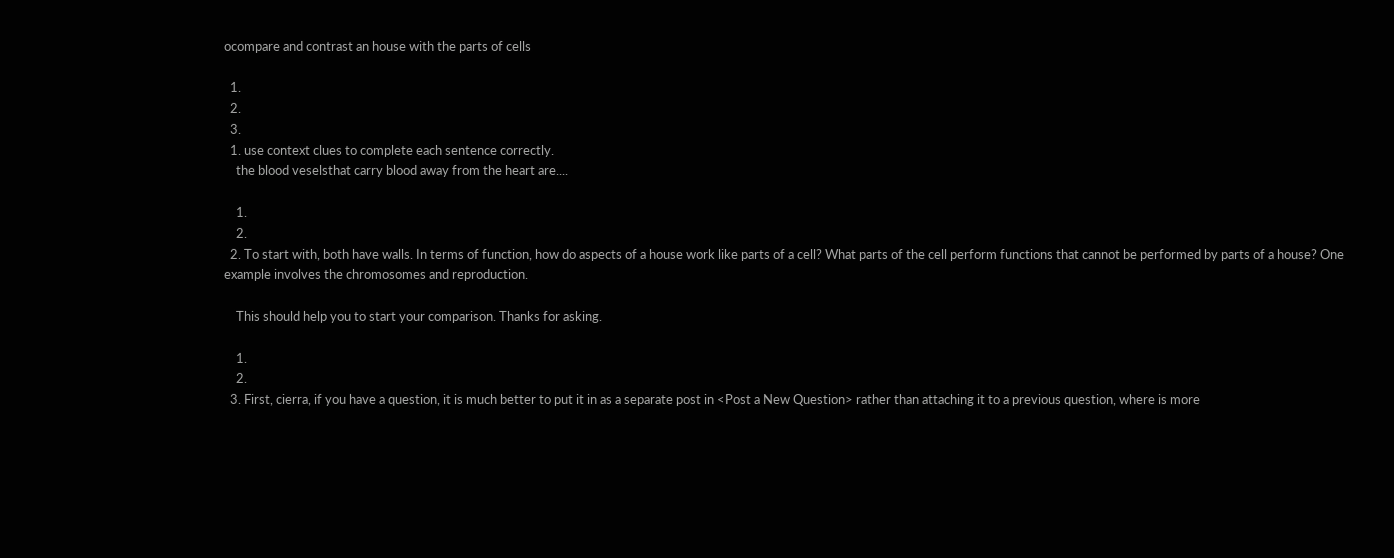ocompare and contrast an house with the parts of cells

  1.
  2.
  3.
  1. use context clues to complete each sentence correctly.
    the blood veselsthat carry blood away from the heart are....

    1.
    2.
  2. To start with, both have walls. In terms of function, how do aspects of a house work like parts of a cell? What parts of the cell perform functions that cannot be performed by parts of a house? One example involves the chromosomes and reproduction.

    This should help you to start your comparison. Thanks for asking.

    1.
    2.
  3. First, cierra, if you have a question, it is much better to put it in as a separate post in <Post a New Question> rather than attaching it to a previous question, where is more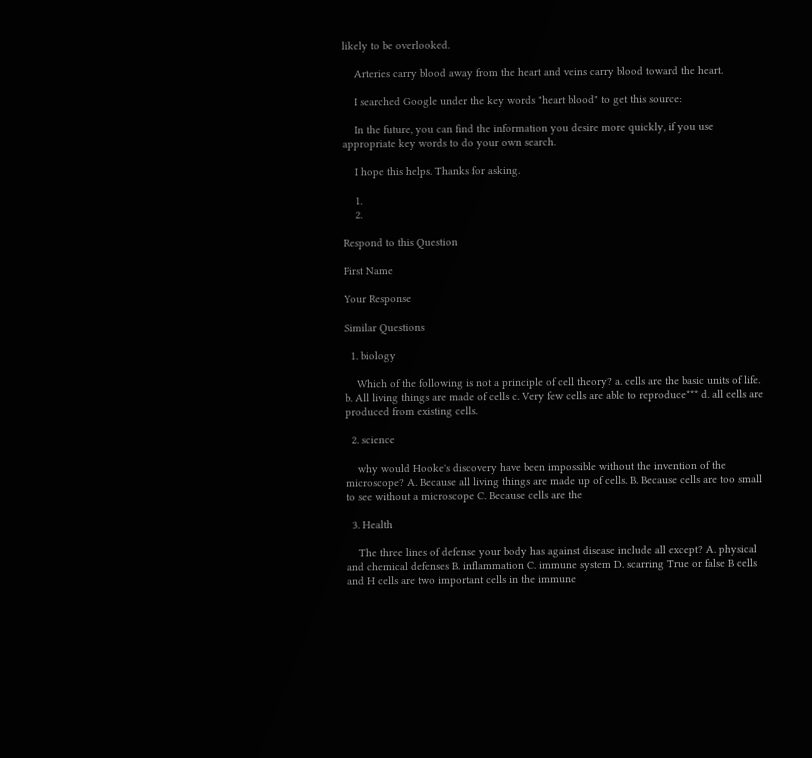likely to be overlooked.

    Arteries carry blood away from the heart and veins carry blood toward the heart.

    I searched Google under the key words "heart blood" to get this source:

    In the future, you can find the information you desire more quickly, if you use appropriate key words to do your own search.

    I hope this helps. Thanks for asking.

    1.
    2.

Respond to this Question

First Name

Your Response

Similar Questions

  1. biology

    Which of the following is not a principle of cell theory? a. cells are the basic units of life. b. All living things are made of cells c. Very few cells are able to reproduce*** d. all cells are produced from existing cells.

  2. science

    why would Hooke's discovery have been impossible without the invention of the microscope? A. Because all living things are made up of cells. B. Because cells are too small to see without a microscope C. Because cells are the

  3. Health

    The three lines of defense your body has against disease include all except? A. physical and chemical defenses B. inflammation C. immune system D. scarring True or false B cells and H cells are two important cells in the immune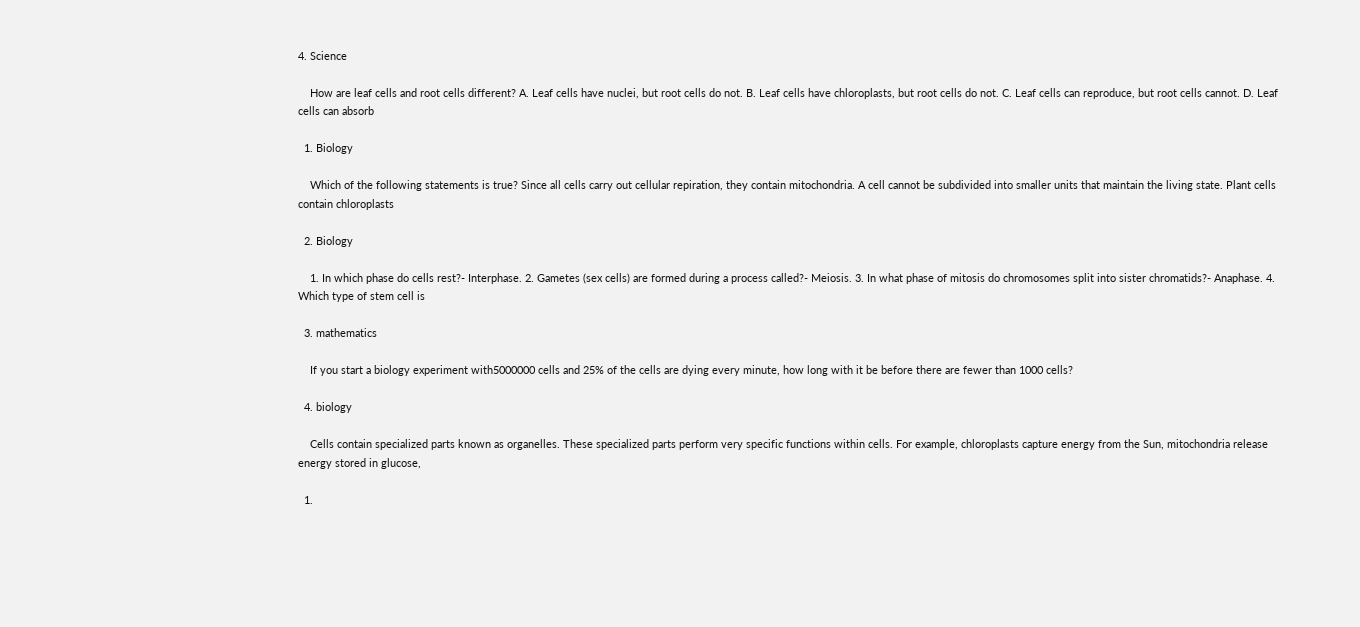4. Science

    How are leaf cells and root cells different? A. Leaf cells have nuclei, but root cells do not. B. Leaf cells have chloroplasts, but root cells do not. C. Leaf cells can reproduce, but root cells cannot. D. Leaf cells can absorb

  1. Biology

    Which of the following statements is true? Since all cells carry out cellular repiration, they contain mitochondria. A cell cannot be subdivided into smaller units that maintain the living state. Plant cells contain chloroplasts

  2. Biology

    1. In which phase do cells rest?- Interphase. 2. Gametes (sex cells) are formed during a process called?- Meiosis. 3. In what phase of mitosis do chromosomes split into sister chromatids?- Anaphase. 4. Which type of stem cell is

  3. mathematics

    If you start a biology experiment with5000000 cells and 25% of the cells are dying every minute, how long with it be before there are fewer than 1000 cells?

  4. biology

    Cells contain specialized parts known as organelles. These specialized parts perform very specific functions within cells. For example, chloroplasts capture energy from the Sun, mitochondria release energy stored in glucose,

  1.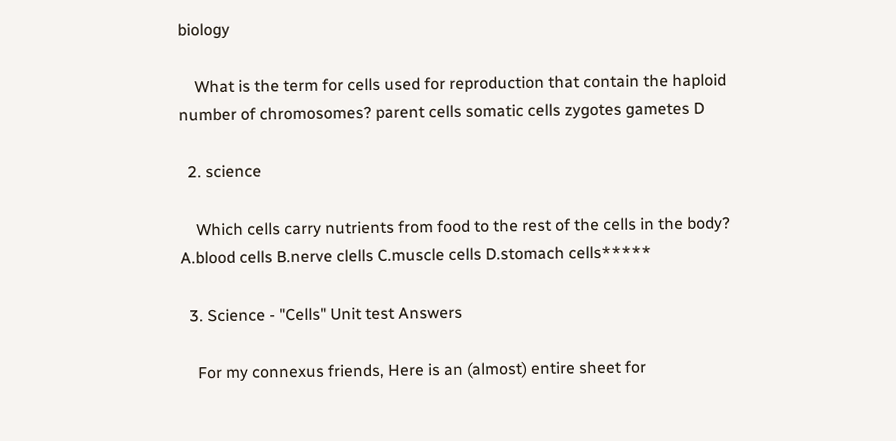biology

    What is the term for cells used for reproduction that contain the haploid number of chromosomes? parent cells somatic cells zygotes gametes D

  2. science

    Which cells carry nutrients from food to the rest of the cells in the body? A.blood cells B.nerve clells C.muscle cells D.stomach cells*****

  3. Science - "Cells" Unit test Answers

    For my connexus friends, Here is an (almost) entire sheet for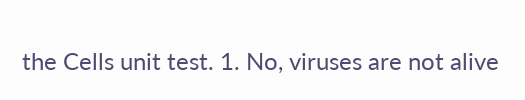the Cells unit test. 1. No, viruses are not alive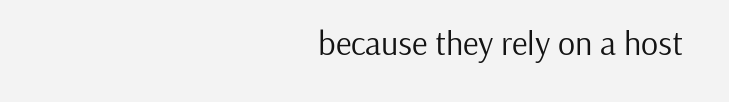because they rely on a host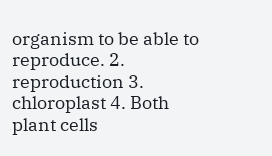organism to be able to reproduce. 2. reproduction 3. chloroplast 4. Both plant cells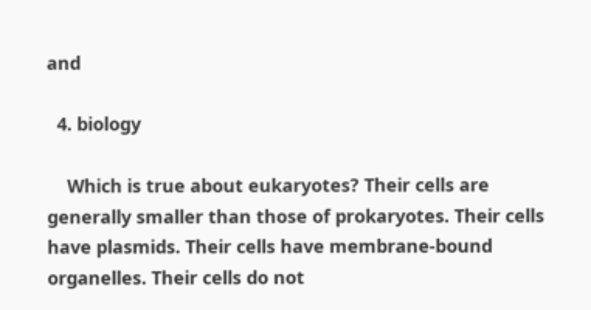and

  4. biology

    Which is true about eukaryotes? Their cells are generally smaller than those of prokaryotes. Their cells have plasmids. Their cells have membrane-bound organelles. Their cells do not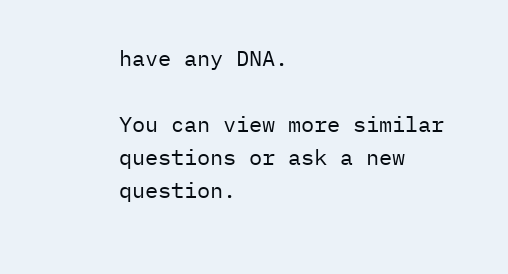have any DNA.

You can view more similar questions or ask a new question.